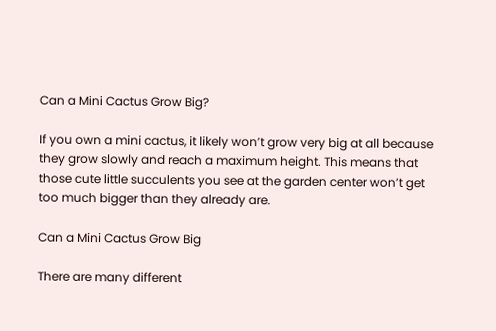Can a Mini Cactus Grow Big?

If you own a mini cactus, it likely won’t grow very big at all because they grow slowly and reach a maximum height. This means that those cute little succulents you see at the garden center won’t get too much bigger than they already are.

Can a Mini Cactus Grow Big

There are many different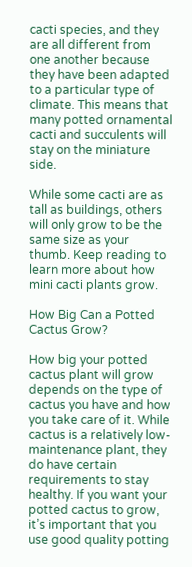cacti species, and they are all different from one another because they have been adapted to a particular type of climate. This means that many potted ornamental cacti and succulents will stay on the miniature side.

While some cacti are as tall as buildings, others will only grow to be the same size as your thumb. Keep reading to learn more about how mini cacti plants grow.

How Big Can a Potted Cactus Grow?

How big your potted cactus plant will grow depends on the type of cactus you have and how you take care of it. While cactus is a relatively low-maintenance plant, they do have certain requirements to stay healthy. If you want your potted cactus to grow, it’s important that you use good quality potting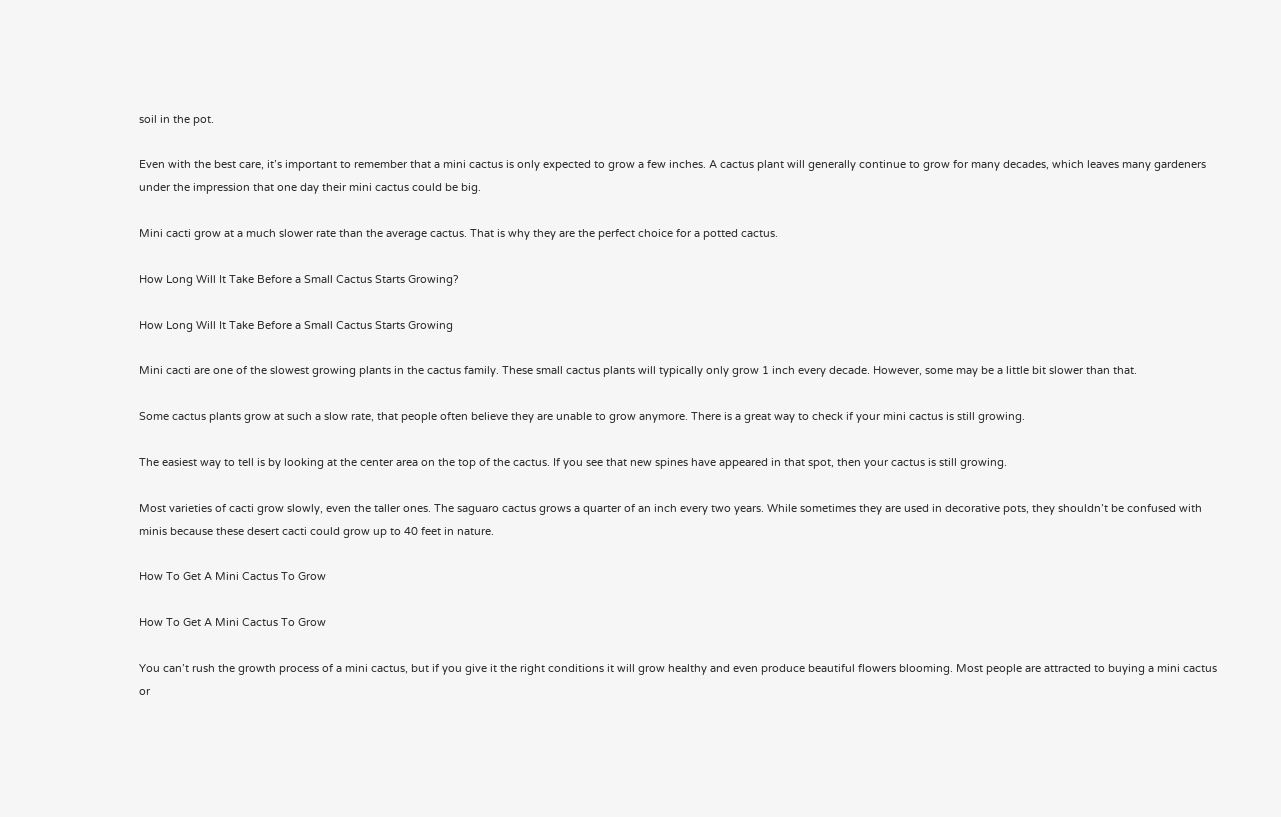soil in the pot.

Even with the best care, it’s important to remember that a mini cactus is only expected to grow a few inches. A cactus plant will generally continue to grow for many decades, which leaves many gardeners under the impression that one day their mini cactus could be big.

Mini cacti grow at a much slower rate than the average cactus. That is why they are the perfect choice for a potted cactus.

How Long Will It Take Before a Small Cactus Starts Growing?

How Long Will It Take Before a Small Cactus Starts Growing

Mini cacti are one of the slowest growing plants in the cactus family. These small cactus plants will typically only grow 1 inch every decade. However, some may be a little bit slower than that.

Some cactus plants grow at such a slow rate, that people often believe they are unable to grow anymore. There is a great way to check if your mini cactus is still growing.

The easiest way to tell is by looking at the center area on the top of the cactus. If you see that new spines have appeared in that spot, then your cactus is still growing.

Most varieties of cacti grow slowly, even the taller ones. The saguaro cactus grows a quarter of an inch every two years. While sometimes they are used in decorative pots, they shouldn’t be confused with minis because these desert cacti could grow up to 40 feet in nature.

How To Get A Mini Cactus To Grow

How To Get A Mini Cactus To Grow

You can’t rush the growth process of a mini cactus, but if you give it the right conditions it will grow healthy and even produce beautiful flowers blooming. Most people are attracted to buying a mini cactus or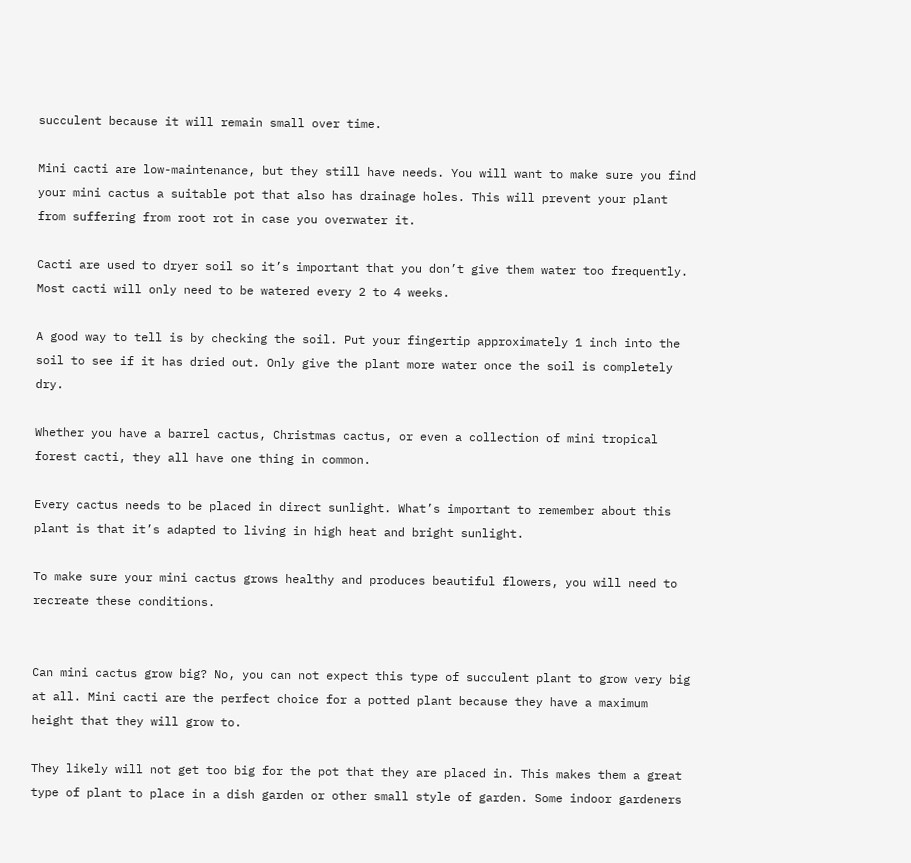succulent because it will remain small over time.

Mini cacti are low-maintenance, but they still have needs. You will want to make sure you find your mini cactus a suitable pot that also has drainage holes. This will prevent your plant from suffering from root rot in case you overwater it.

Cacti are used to dryer soil so it’s important that you don’t give them water too frequently. Most cacti will only need to be watered every 2 to 4 weeks.

A good way to tell is by checking the soil. Put your fingertip approximately 1 inch into the soil to see if it has dried out. Only give the plant more water once the soil is completely dry.

Whether you have a barrel cactus, Christmas cactus, or even a collection of mini tropical forest cacti, they all have one thing in common.

Every cactus needs to be placed in direct sunlight. What’s important to remember about this plant is that it’s adapted to living in high heat and bright sunlight.

To make sure your mini cactus grows healthy and produces beautiful flowers, you will need to recreate these conditions.


Can mini cactus grow big? No, you can not expect this type of succulent plant to grow very big at all. Mini cacti are the perfect choice for a potted plant because they have a maximum height that they will grow to.

They likely will not get too big for the pot that they are placed in. This makes them a great type of plant to place in a dish garden or other small style of garden. Some indoor gardeners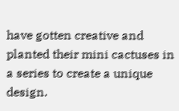have gotten creative and planted their mini cactuses in a series to create a unique design.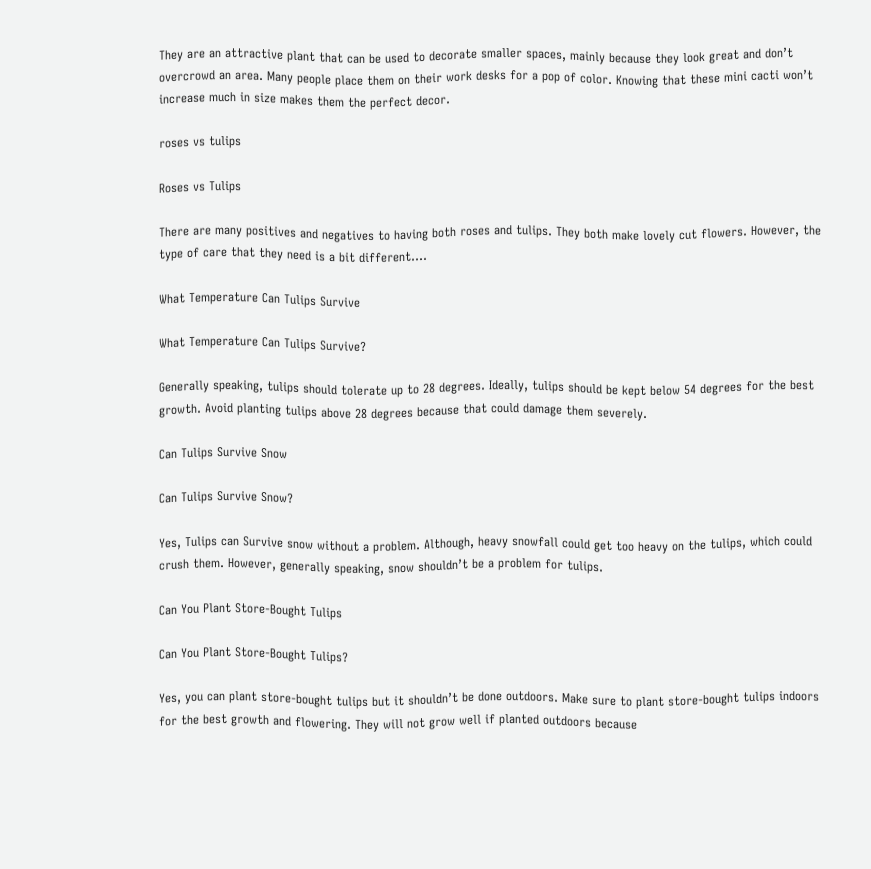They are an attractive plant that can be used to decorate smaller spaces, mainly because they look great and don’t overcrowd an area. Many people place them on their work desks for a pop of color. Knowing that these mini cacti won’t increase much in size makes them the perfect decor.

roses vs tulips

Roses vs Tulips

There are many positives and negatives to having both roses and tulips. They both make lovely cut flowers. However, the type of care that they need is a bit different….

What Temperature Can Tulips Survive

What Temperature Can Tulips Survive?

Generally speaking, tulips should tolerate up to 28 degrees. Ideally, tulips should be kept below 54 degrees for the best growth. Avoid planting tulips above 28 degrees because that could damage them severely.

Can Tulips Survive Snow

Can Tulips Survive Snow?

Yes, Tulips can Survive snow without a problem. Although, heavy snowfall could get too heavy on the tulips, which could crush them. However, generally speaking, snow shouldn’t be a problem for tulips.

Can You Plant Store-Bought Tulips

Can You Plant Store-Bought Tulips?

Yes, you can plant store-bought tulips but it shouldn’t be done outdoors. Make sure to plant store-bought tulips indoors for the best growth and flowering. They will not grow well if planted outdoors because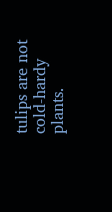tulips are not cold-hardy plants.